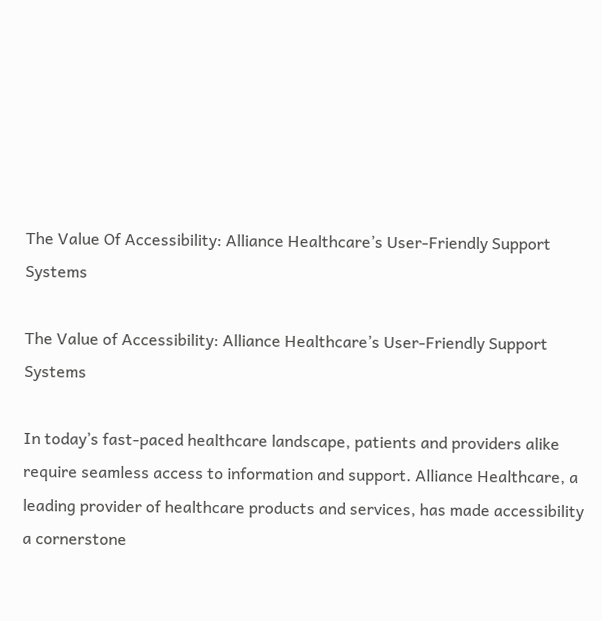The Value Of Accessibility: Alliance Healthcare’s User-Friendly Support Systems

The Value of Accessibility: Alliance Healthcare’s User-Friendly Support Systems

In today’s fast-paced healthcare landscape, patients and providers alike require seamless access to information and support. Alliance Healthcare, a leading provider of healthcare products and services, has made accessibility a cornerstone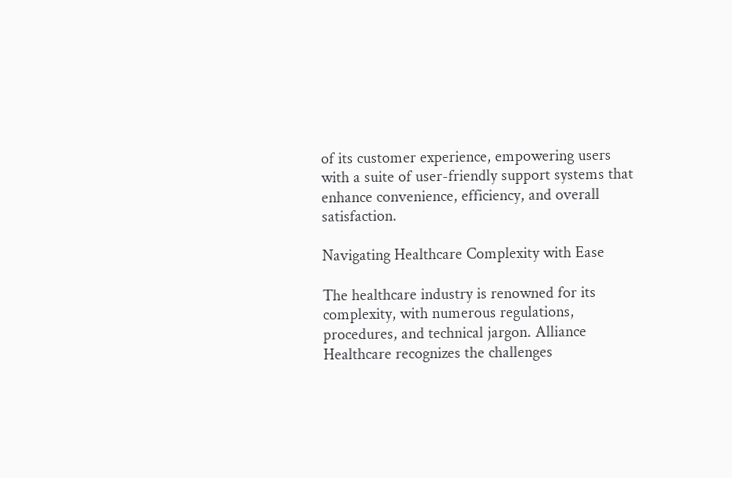of its customer experience, empowering users with a suite of user-friendly support systems that enhance convenience, efficiency, and overall satisfaction.

Navigating Healthcare Complexity with Ease

The healthcare industry is renowned for its complexity, with numerous regulations, procedures, and technical jargon. Alliance Healthcare recognizes the challenges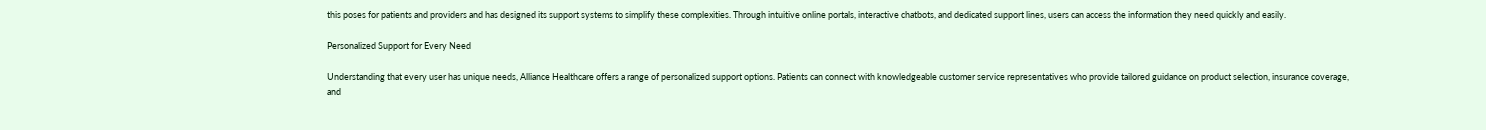this poses for patients and providers and has designed its support systems to simplify these complexities. Through intuitive online portals, interactive chatbots, and dedicated support lines, users can access the information they need quickly and easily.

Personalized Support for Every Need

Understanding that every user has unique needs, Alliance Healthcare offers a range of personalized support options. Patients can connect with knowledgeable customer service representatives who provide tailored guidance on product selection, insurance coverage, and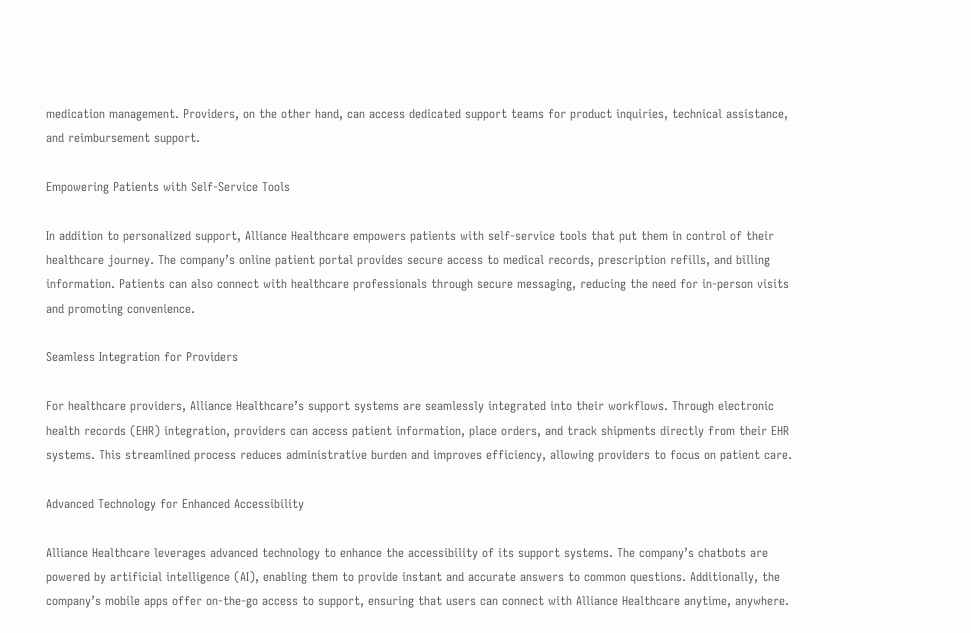medication management. Providers, on the other hand, can access dedicated support teams for product inquiries, technical assistance, and reimbursement support.

Empowering Patients with Self-Service Tools

In addition to personalized support, Alliance Healthcare empowers patients with self-service tools that put them in control of their healthcare journey. The company’s online patient portal provides secure access to medical records, prescription refills, and billing information. Patients can also connect with healthcare professionals through secure messaging, reducing the need for in-person visits and promoting convenience.

Seamless Integration for Providers

For healthcare providers, Alliance Healthcare’s support systems are seamlessly integrated into their workflows. Through electronic health records (EHR) integration, providers can access patient information, place orders, and track shipments directly from their EHR systems. This streamlined process reduces administrative burden and improves efficiency, allowing providers to focus on patient care.

Advanced Technology for Enhanced Accessibility

Alliance Healthcare leverages advanced technology to enhance the accessibility of its support systems. The company’s chatbots are powered by artificial intelligence (AI), enabling them to provide instant and accurate answers to common questions. Additionally, the company’s mobile apps offer on-the-go access to support, ensuring that users can connect with Alliance Healthcare anytime, anywhere.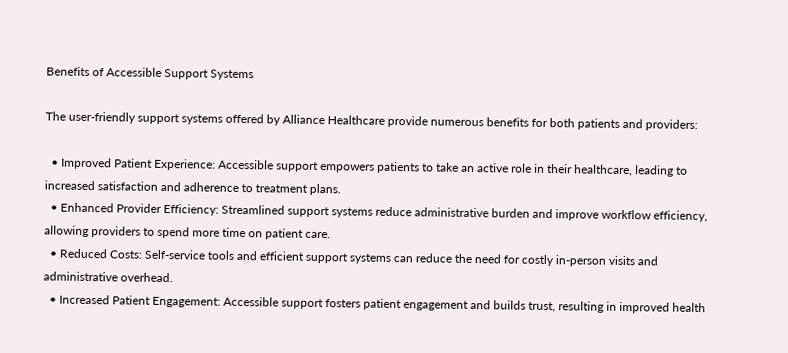Benefits of Accessible Support Systems

The user-friendly support systems offered by Alliance Healthcare provide numerous benefits for both patients and providers:

  • Improved Patient Experience: Accessible support empowers patients to take an active role in their healthcare, leading to increased satisfaction and adherence to treatment plans.
  • Enhanced Provider Efficiency: Streamlined support systems reduce administrative burden and improve workflow efficiency, allowing providers to spend more time on patient care.
  • Reduced Costs: Self-service tools and efficient support systems can reduce the need for costly in-person visits and administrative overhead.
  • Increased Patient Engagement: Accessible support fosters patient engagement and builds trust, resulting in improved health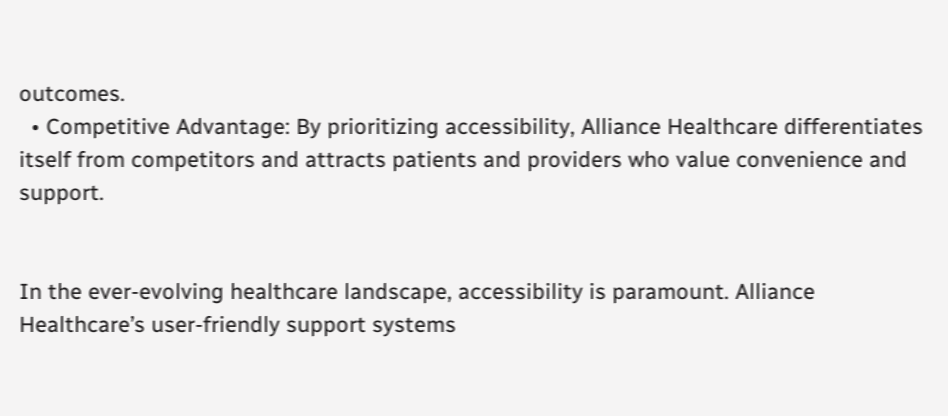outcomes.
  • Competitive Advantage: By prioritizing accessibility, Alliance Healthcare differentiates itself from competitors and attracts patients and providers who value convenience and support.


In the ever-evolving healthcare landscape, accessibility is paramount. Alliance Healthcare’s user-friendly support systems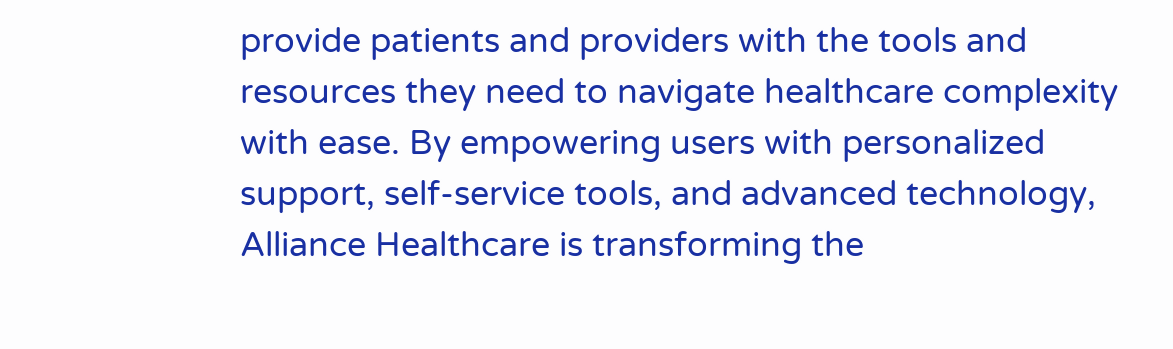provide patients and providers with the tools and resources they need to navigate healthcare complexity with ease. By empowering users with personalized support, self-service tools, and advanced technology, Alliance Healthcare is transforming the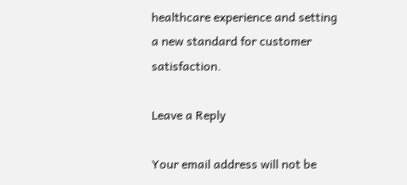healthcare experience and setting a new standard for customer satisfaction.

Leave a Reply

Your email address will not be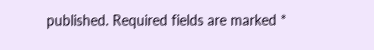published. Required fields are marked *